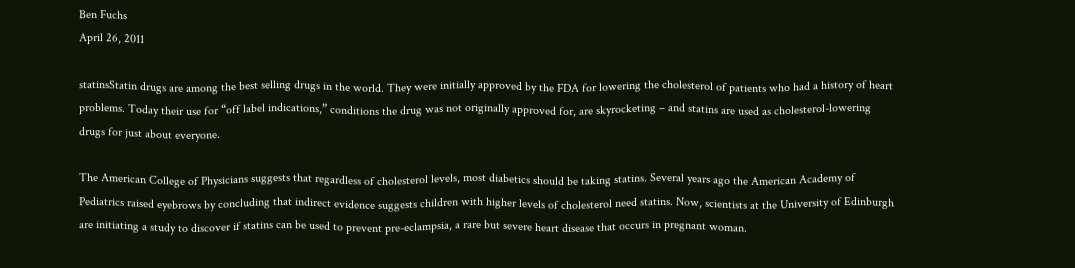Ben Fuchs
April 26, 2011

statinsStatin drugs are among the best selling drugs in the world. They were initially approved by the FDA for lowering the cholesterol of patients who had a history of heart problems. Today their use for “off label indications,” conditions the drug was not originally approved for, are skyrocketing – and statins are used as cholesterol-lowering drugs for just about everyone.

The American College of Physicians suggests that regardless of cholesterol levels, most diabetics should be taking statins. Several years ago the American Academy of Pediatrics raised eyebrows by concluding that indirect evidence suggests children with higher levels of cholesterol need statins. Now, scientists at the University of Edinburgh are initiating a study to discover if statins can be used to prevent pre-eclampsia, a rare but severe heart disease that occurs in pregnant woman.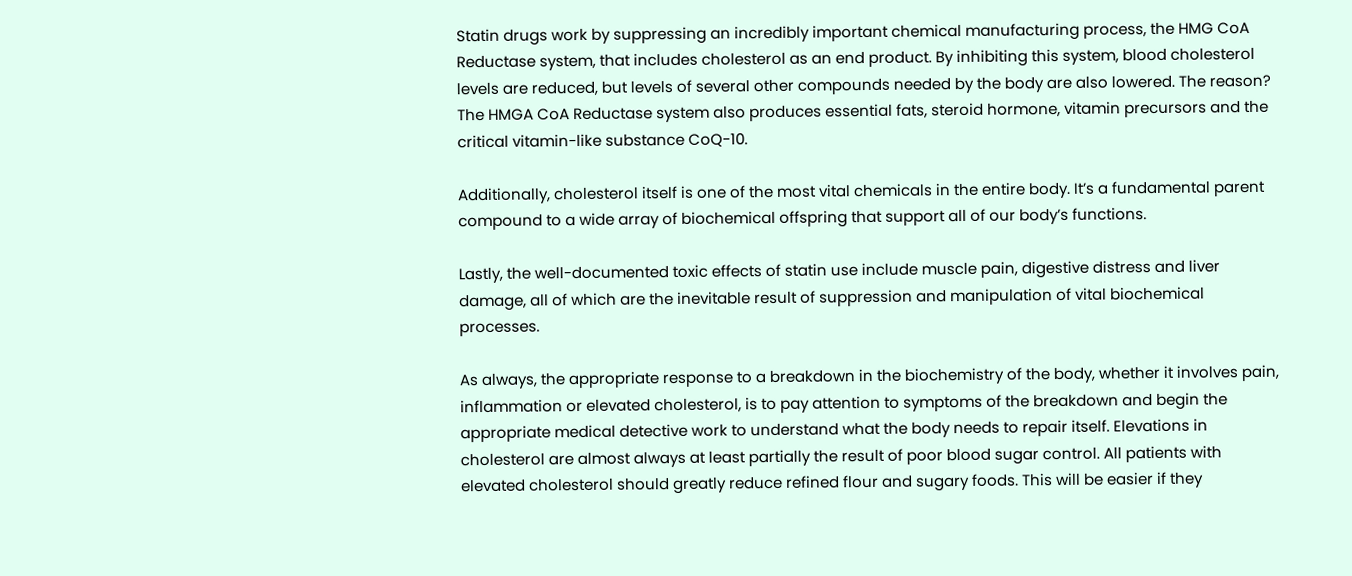Statin drugs work by suppressing an incredibly important chemical manufacturing process, the HMG CoA Reductase system, that includes cholesterol as an end product. By inhibiting this system, blood cholesterol levels are reduced, but levels of several other compounds needed by the body are also lowered. The reason? The HMGA CoA Reductase system also produces essential fats, steroid hormone, vitamin precursors and the critical vitamin-like substance CoQ-10.

Additionally, cholesterol itself is one of the most vital chemicals in the entire body. It’s a fundamental parent compound to a wide array of biochemical offspring that support all of our body’s functions.

Lastly, the well-documented toxic effects of statin use include muscle pain, digestive distress and liver damage, all of which are the inevitable result of suppression and manipulation of vital biochemical processes.

As always, the appropriate response to a breakdown in the biochemistry of the body, whether it involves pain, inflammation or elevated cholesterol, is to pay attention to symptoms of the breakdown and begin the appropriate medical detective work to understand what the body needs to repair itself. Elevations in cholesterol are almost always at least partially the result of poor blood sugar control. All patients with elevated cholesterol should greatly reduce refined flour and sugary foods. This will be easier if they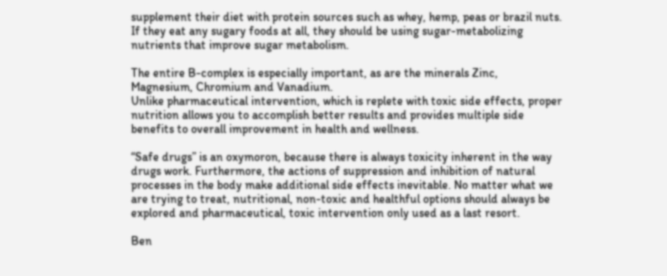supplement their diet with protein sources such as whey, hemp, peas or brazil nuts. If they eat any sugary foods at all, they should be using sugar-metabolizing nutrients that improve sugar metabolism.

The entire B-complex is especially important, as are the minerals Zinc, Magnesium, Chromium and Vanadium.
Unlike pharmaceutical intervention, which is replete with toxic side effects, proper nutrition allows you to accomplish better results and provides multiple side benefits to overall improvement in health and wellness.

“Safe drugs” is an oxymoron, because there is always toxicity inherent in the way drugs work. Furthermore, the actions of suppression and inhibition of natural processes in the body make additional side effects inevitable. No matter what we are trying to treat, nutritional, non-toxic and healthful options should always be explored and pharmaceutical, toxic intervention only used as a last resort.

Ben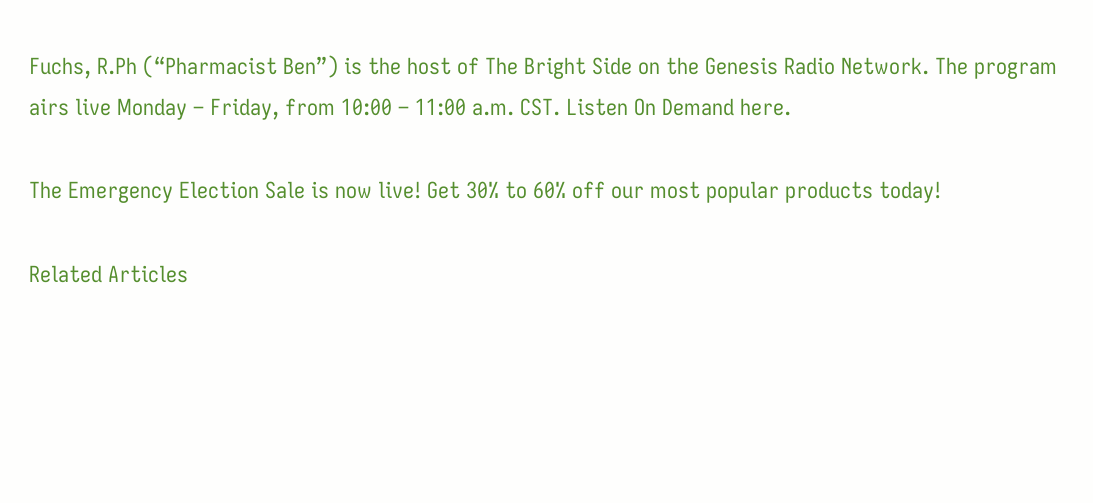Fuchs, R.Ph (“Pharmacist Ben”) is the host of The Bright Side on the Genesis Radio Network. The program airs live Monday – Friday, from 10:00 – 11:00 a.m. CST. Listen On Demand here.

The Emergency Election Sale is now live! Get 30% to 60% off our most popular products today!

Related Articles